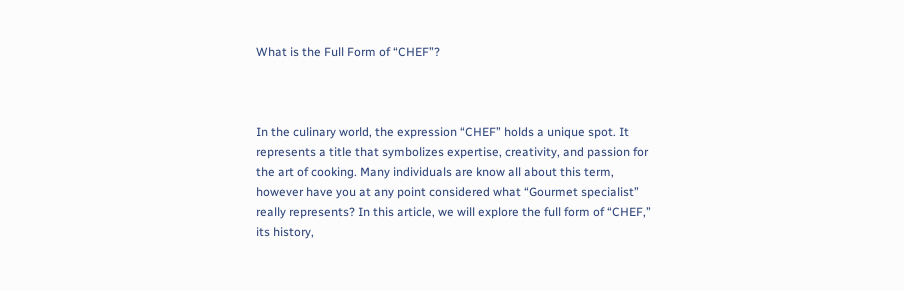What is the Full Form of “CHEF”?



In the culinary world, the expression “CHEF” holds a unique spot. It represents a title that symbolizes expertise, creativity, and passion for the art of cooking. Many individuals are know all about this term, however have you at any point considered what “Gourmet specialist” really represents? In this article, we will explore the full form of “CHEF,” its history,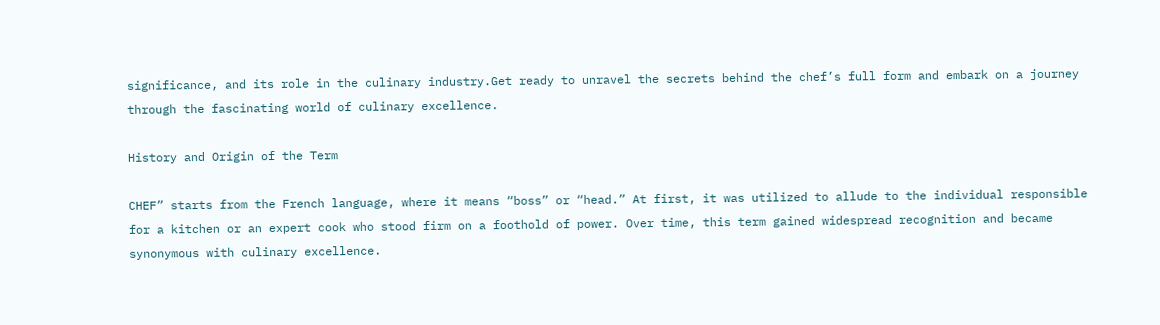significance, and its role in the culinary industry.Get ready to unravel the secrets behind the chef’s full form and embark on a journey through the fascinating world of culinary excellence.

History and Origin of the Term

CHEF” starts from the French language, where it means “boss” or “head.” At first, it was utilized to allude to the individual responsible for a kitchen or an expert cook who stood firm on a foothold of power. Over time, this term gained widespread recognition and became synonymous with culinary excellence.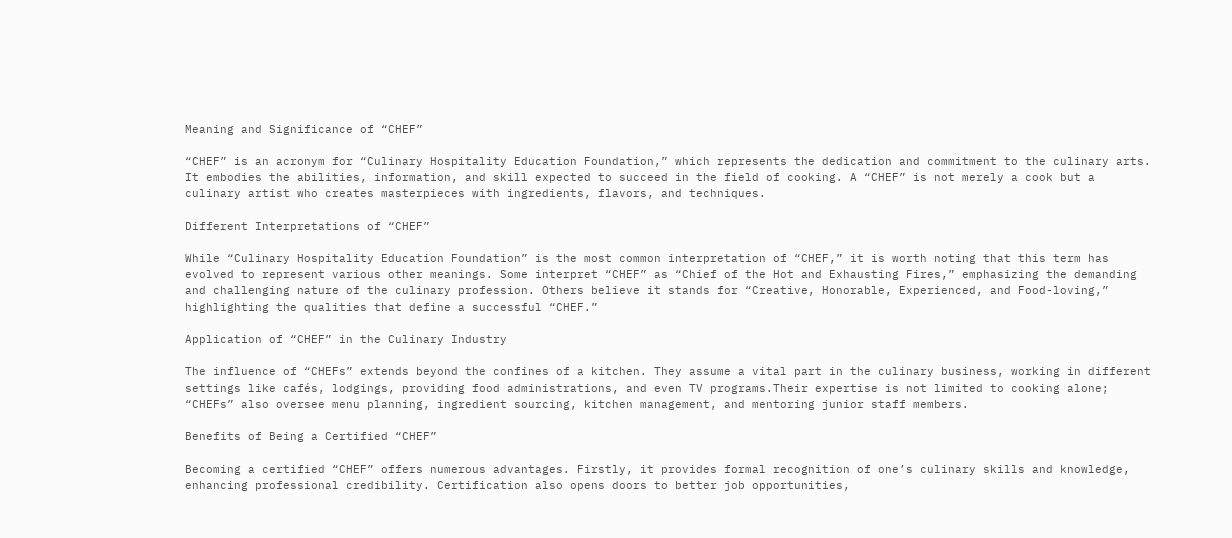Meaning and Significance of “CHEF”

“CHEF” is an acronym for “Culinary Hospitality Education Foundation,” which represents the dedication and commitment to the culinary arts. It embodies the abilities, information, and skill expected to succeed in the field of cooking. A “CHEF” is not merely a cook but a culinary artist who creates masterpieces with ingredients, flavors, and techniques.

Different Interpretations of “CHEF”

While “Culinary Hospitality Education Foundation” is the most common interpretation of “CHEF,” it is worth noting that this term has evolved to represent various other meanings. Some interpret “CHEF” as “Chief of the Hot and Exhausting Fires,” emphasizing the demanding and challenging nature of the culinary profession. Others believe it stands for “Creative, Honorable, Experienced, and Food-loving,” highlighting the qualities that define a successful “CHEF.”

Application of “CHEF” in the Culinary Industry

The influence of “CHEFs” extends beyond the confines of a kitchen. They assume a vital part in the culinary business, working in different settings like cafés, lodgings, providing food administrations, and even TV programs.Their expertise is not limited to cooking alone; “CHEFs” also oversee menu planning, ingredient sourcing, kitchen management, and mentoring junior staff members.

Benefits of Being a Certified “CHEF”

Becoming a certified “CHEF” offers numerous advantages. Firstly, it provides formal recognition of one’s culinary skills and knowledge, enhancing professional credibility. Certification also opens doors to better job opportunities,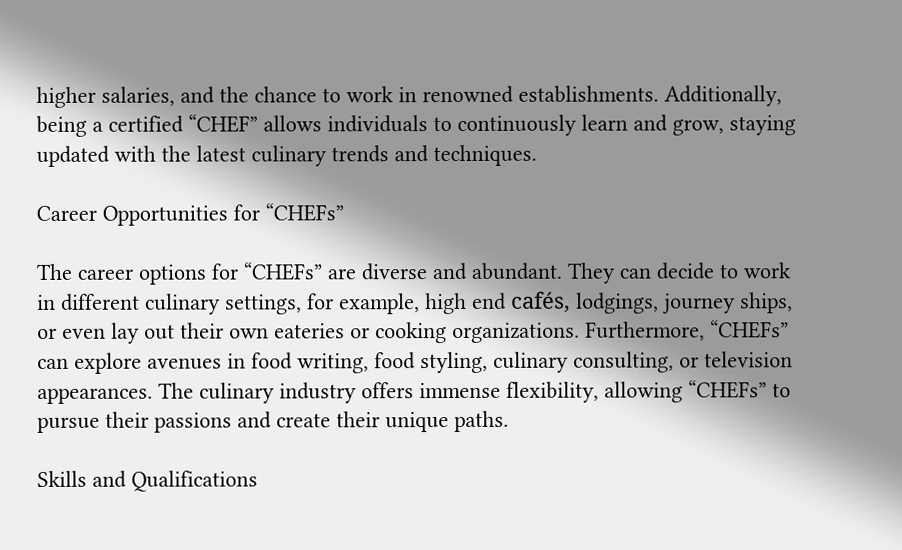higher salaries, and the chance to work in renowned establishments. Additionally, being a certified “CHEF” allows individuals to continuously learn and grow, staying updated with the latest culinary trends and techniques.

Career Opportunities for “CHEFs”

The career options for “CHEFs” are diverse and abundant. They can decide to work in different culinary settings, for example, high end cafés, lodgings, journey ships, or even lay out their own eateries or cooking organizations. Furthermore, “CHEFs” can explore avenues in food writing, food styling, culinary consulting, or television appearances. The culinary industry offers immense flexibility, allowing “CHEFs” to pursue their passions and create their unique paths.

Skills and Qualifications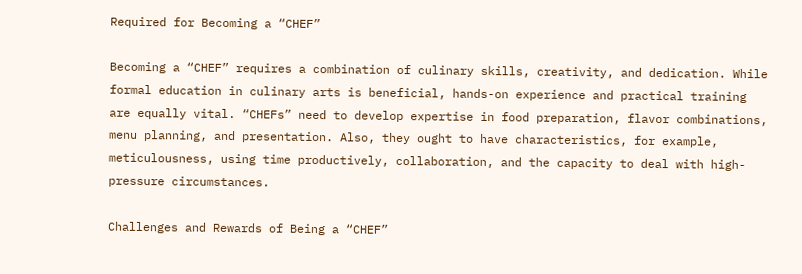Required for Becoming a “CHEF”

Becoming a “CHEF” requires a combination of culinary skills, creativity, and dedication. While formal education in culinary arts is beneficial, hands-on experience and practical training are equally vital. “CHEFs” need to develop expertise in food preparation, flavor combinations, menu planning, and presentation. Also, they ought to have characteristics, for example, meticulousness, using time productively, collaboration, and the capacity to deal with high-pressure circumstances.

Challenges and Rewards of Being a “CHEF”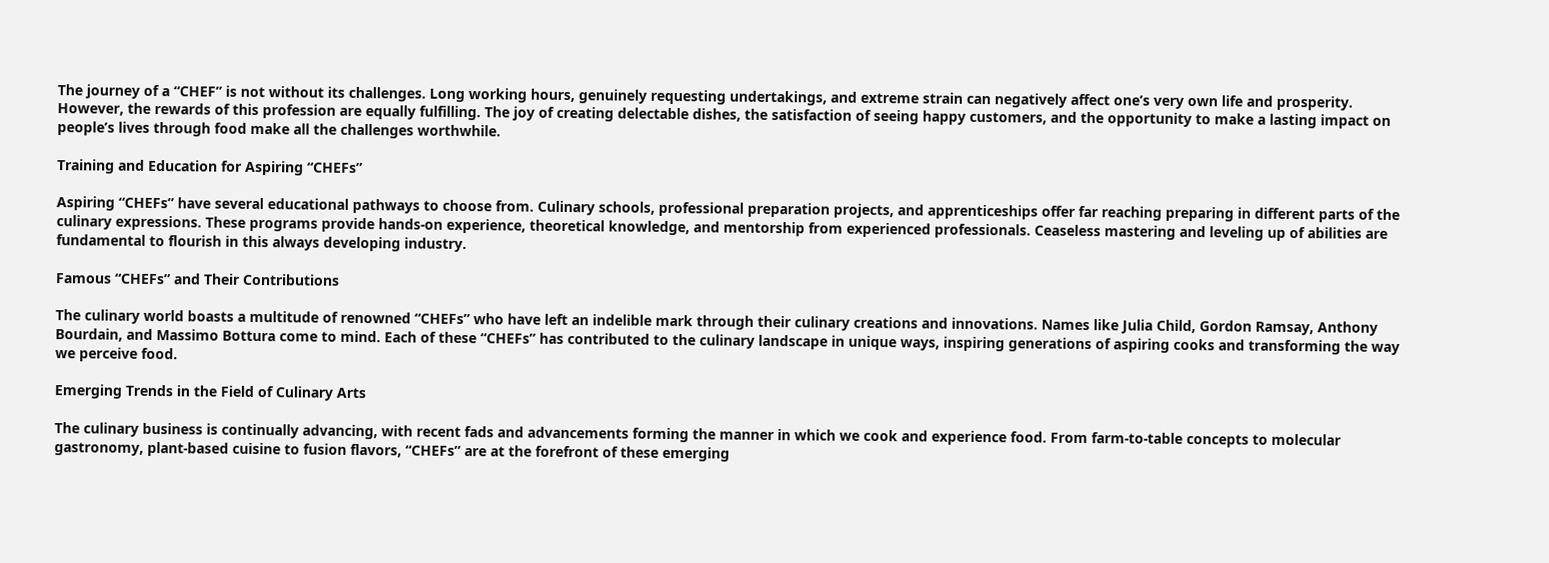The journey of a “CHEF” is not without its challenges. Long working hours, genuinely requesting undertakings, and extreme strain can negatively affect one’s very own life and prosperity. However, the rewards of this profession are equally fulfilling. The joy of creating delectable dishes, the satisfaction of seeing happy customers, and the opportunity to make a lasting impact on people’s lives through food make all the challenges worthwhile.

Training and Education for Aspiring “CHEFs”

Aspiring “CHEFs” have several educational pathways to choose from. Culinary schools, professional preparation projects, and apprenticeships offer far reaching preparing in different parts of the culinary expressions. These programs provide hands-on experience, theoretical knowledge, and mentorship from experienced professionals. Ceaseless mastering and leveling up of abilities are fundamental to flourish in this always developing industry.

Famous “CHEFs” and Their Contributions

The culinary world boasts a multitude of renowned “CHEFs” who have left an indelible mark through their culinary creations and innovations. Names like Julia Child, Gordon Ramsay, Anthony Bourdain, and Massimo Bottura come to mind. Each of these “CHEFs” has contributed to the culinary landscape in unique ways, inspiring generations of aspiring cooks and transforming the way we perceive food.

Emerging Trends in the Field of Culinary Arts

The culinary business is continually advancing, with recent fads and advancements forming the manner in which we cook and experience food. From farm-to-table concepts to molecular gastronomy, plant-based cuisine to fusion flavors, “CHEFs” are at the forefront of these emerging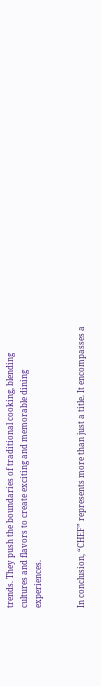trends. They push the boundaries of traditional cooking, blending cultures and flavors to create exciting and memorable dining experiences.


In conclusion, “CHEF” represents more than just a title. It encompasses a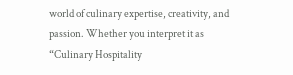world of culinary expertise, creativity, and passion. Whether you interpret it as “Culinary Hospitality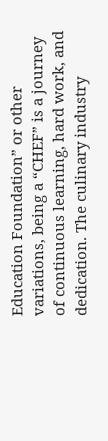Education Foundation” or other variations, being a “CHEF” is a journey of continuous learning, hard work, and dedication. The culinary industry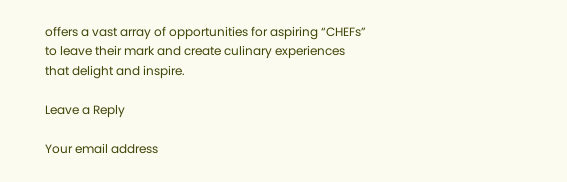offers a vast array of opportunities for aspiring “CHEFs” to leave their mark and create culinary experiences that delight and inspire.

Leave a Reply

Your email address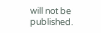will not be published.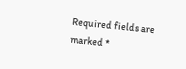Required fields are marked *